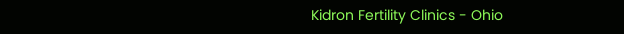Kidron Fertility Clinics - Ohio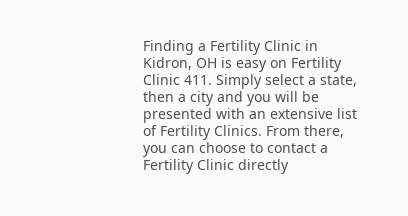Finding a Fertility Clinic in Kidron, OH is easy on Fertility Clinic 411. Simply select a state, then a city and you will be presented with an extensive list of Fertility Clinics. From there, you can choose to contact a Fertility Clinic directly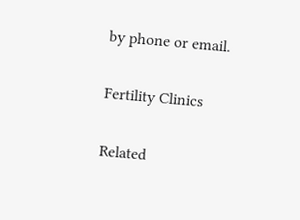by phone or email.

Fertility Clinics

Related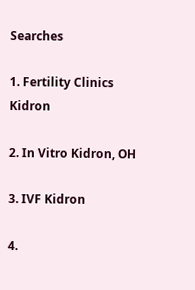Searches

1. Fertility Clinics Kidron

2. In Vitro Kidron, OH

3. IVF Kidron

4.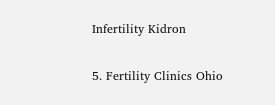Infertility Kidron

5. Fertility Clinics Ohio